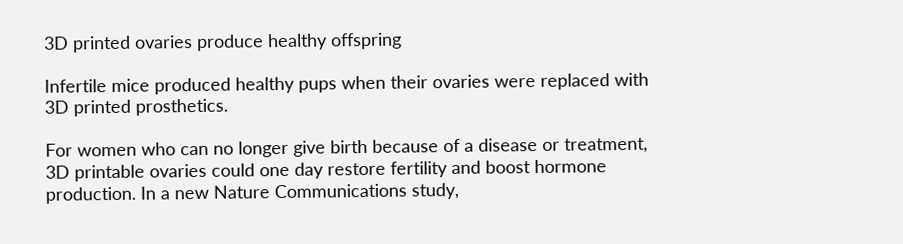3D printed ovaries produce healthy offspring

Infertile mice produced healthy pups when their ovaries were replaced with 3D printed prosthetics.

For women who can no longer give birth because of a disease or treatment, 3D printable ovaries could one day restore fertility and boost hormone production. In a new Nature Communications study,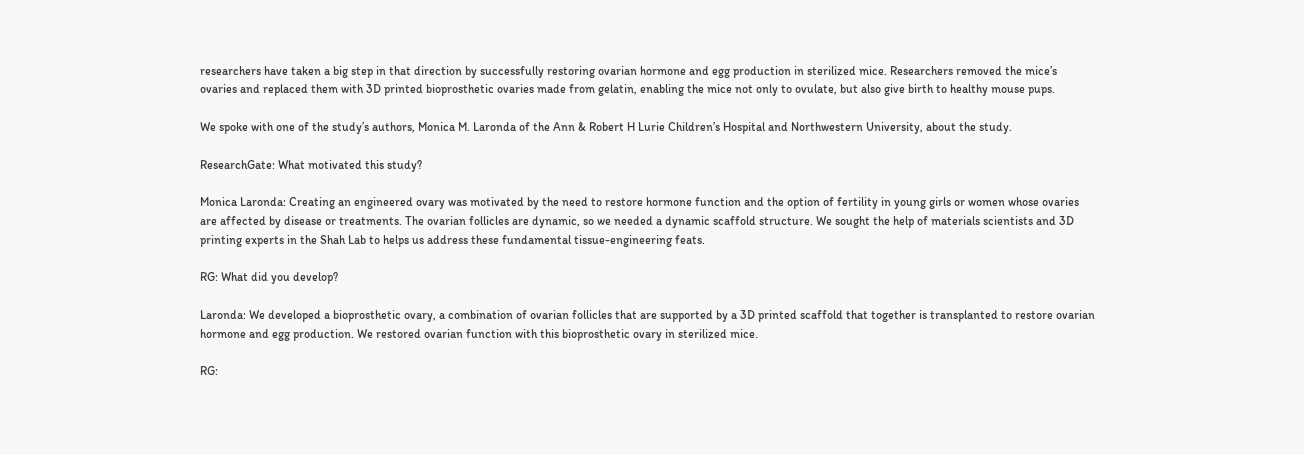researchers have taken a big step in that direction by successfully restoring ovarian hormone and egg production in sterilized mice. Researchers removed the mice’s ovaries and replaced them with 3D printed bioprosthetic ovaries made from gelatin, enabling the mice not only to ovulate, but also give birth to healthy mouse pups.

We spoke with one of the study’s authors, Monica M. Laronda of the Ann & Robert H Lurie Children’s Hospital and Northwestern University, about the study.

ResearchGate: What motivated this study?

Monica Laronda: Creating an engineered ovary was motivated by the need to restore hormone function and the option of fertility in young girls or women whose ovaries are affected by disease or treatments. The ovarian follicles are dynamic, so we needed a dynamic scaffold structure. We sought the help of materials scientists and 3D printing experts in the Shah Lab to helps us address these fundamental tissue-engineering feats.

RG: What did you develop?

Laronda: We developed a bioprosthetic ovary, a combination of ovarian follicles that are supported by a 3D printed scaffold that together is transplanted to restore ovarian hormone and egg production. We restored ovarian function with this bioprosthetic ovary in sterilized mice.

RG: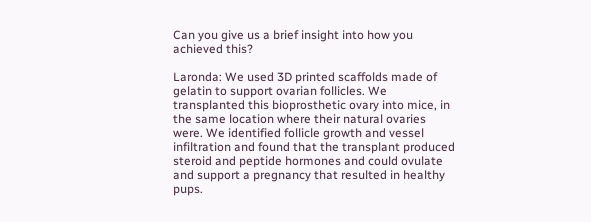Can you give us a brief insight into how you achieved this?

Laronda: We used 3D printed scaffolds made of gelatin to support ovarian follicles. We transplanted this bioprosthetic ovary into mice, in the same location where their natural ovaries were. We identified follicle growth and vessel infiltration and found that the transplant produced steroid and peptide hormones and could ovulate and support a pregnancy that resulted in healthy pups.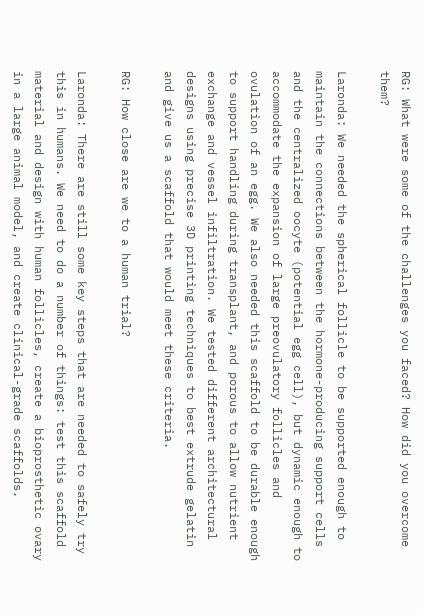RG: What were some of the challenges you faced? How did you overcome them?

Laronda: We needed the spherical follicle to be supported enough to maintain the connections between the hormone-producing support cells and the centralized oocyte (potential egg cell), but dynamic enough to accommodate the expansion of large preovulatory follicles and ovulation of an egg. We also needed this scaffold to be durable enough to support handling during transplant, and porous to allow nutrient exchange and vessel infiltration. We tested different architectural designs using precise 3D printing techniques to best extrude gelatin and give us a scaffold that would meet these criteria.

RG: How close are we to a human trial?

Laronda: There are still some key steps that are needed to safely try this in humans. We need to do a number of things: test this scaffold material and design with human follicles, create a bioprosthetic ovary in a large animal model, and create clinical-grade scaffolds.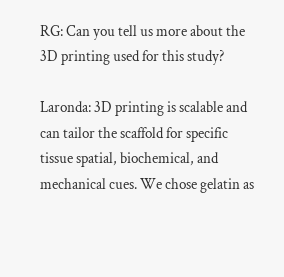RG: Can you tell us more about the 3D printing used for this study?

Laronda: 3D printing is scalable and can tailor the scaffold for specific tissue spatial, biochemical, and mechanical cues. We chose gelatin as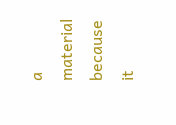a material because it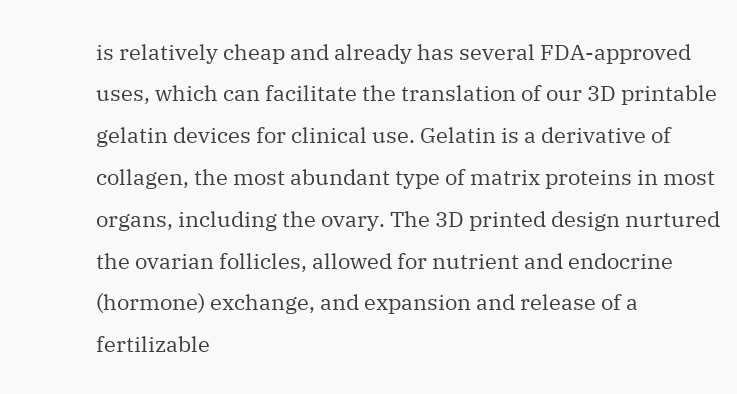is relatively cheap and already has several FDA-approved uses, which can facilitate the translation of our 3D printable gelatin devices for clinical use. Gelatin is a derivative of collagen, the most abundant type of matrix proteins in most organs, including the ovary. The 3D printed design nurtured the ovarian follicles, allowed for nutrient and endocrine (hormone) exchange, and expansion and release of a fertilizable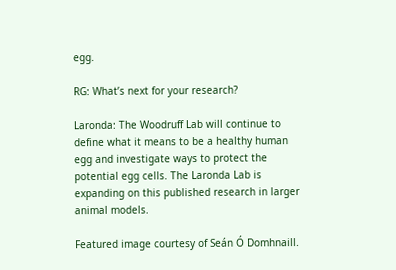egg.

RG: What’s next for your research?

Laronda: The Woodruff Lab will continue to define what it means to be a healthy human egg and investigate ways to protect the potential egg cells. The Laronda Lab is expanding on this published research in larger animal models.

Featured image courtesy of Seán Ó Domhnaill.